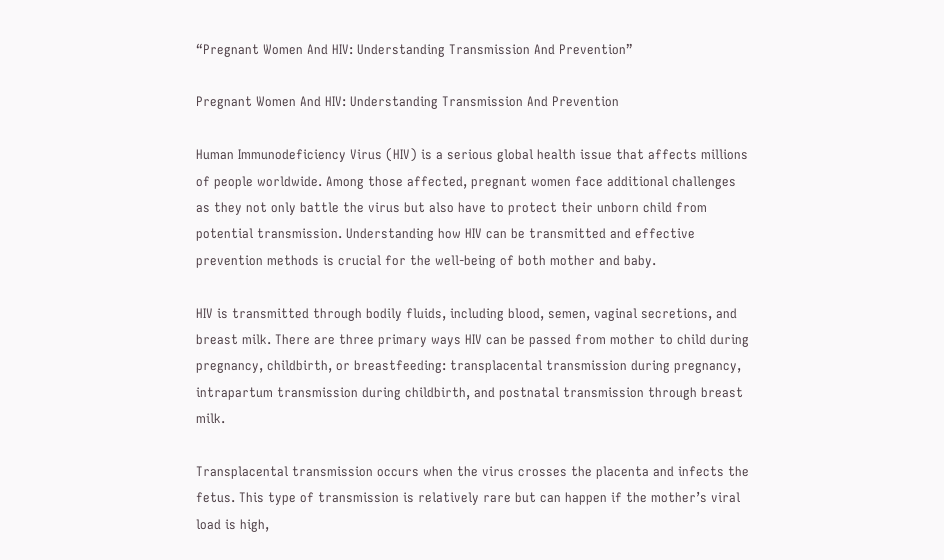“Pregnant Women And HIV: Understanding Transmission And Prevention”

Pregnant Women And HIV: Understanding Transmission And Prevention

Human Immunodeficiency Virus (HIV) is a serious global health issue that affects millions of people worldwide. Among those affected, pregnant women face additional challenges as they not only battle the virus but also have to protect their unborn child from potential transmission. Understanding how HIV can be transmitted and effective prevention methods is crucial for the well-being of both mother and baby.

HIV is transmitted through bodily fluids, including blood, semen, vaginal secretions, and breast milk. There are three primary ways HIV can be passed from mother to child during pregnancy, childbirth, or breastfeeding: transplacental transmission during pregnancy, intrapartum transmission during childbirth, and postnatal transmission through breast milk.

Transplacental transmission occurs when the virus crosses the placenta and infects the fetus. This type of transmission is relatively rare but can happen if the mother’s viral load is high,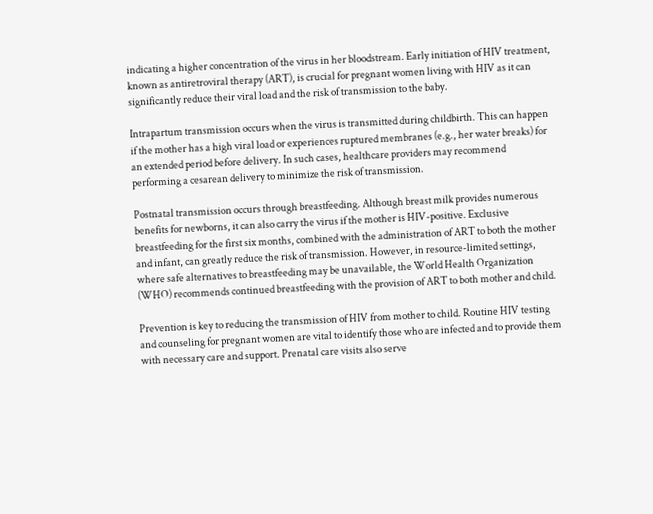indicating a higher concentration of the virus in her bloodstream. Early initiation of HIV treatment, known as antiretroviral therapy (ART), is crucial for pregnant women living with HIV as it can significantly reduce their viral load and the risk of transmission to the baby.

Intrapartum transmission occurs when the virus is transmitted during childbirth. This can happen if the mother has a high viral load or experiences ruptured membranes (e.g., her water breaks) for an extended period before delivery. In such cases, healthcare providers may recommend performing a cesarean delivery to minimize the risk of transmission.

Postnatal transmission occurs through breastfeeding. Although breast milk provides numerous benefits for newborns, it can also carry the virus if the mother is HIV-positive. Exclusive breastfeeding for the first six months, combined with the administration of ART to both the mother and infant, can greatly reduce the risk of transmission. However, in resource-limited settings, where safe alternatives to breastfeeding may be unavailable, the World Health Organization (WHO) recommends continued breastfeeding with the provision of ART to both mother and child.

Prevention is key to reducing the transmission of HIV from mother to child. Routine HIV testing and counseling for pregnant women are vital to identify those who are infected and to provide them with necessary care and support. Prenatal care visits also serve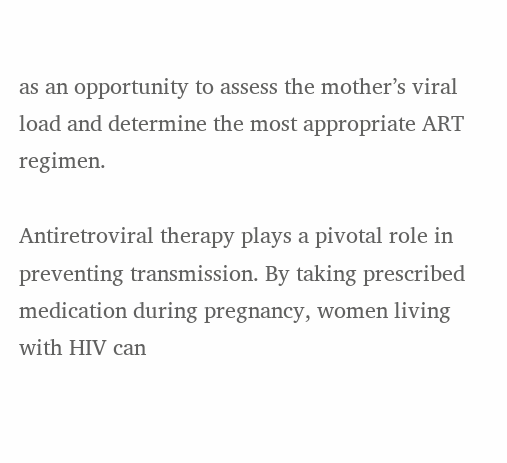as an opportunity to assess the mother’s viral load and determine the most appropriate ART regimen.

Antiretroviral therapy plays a pivotal role in preventing transmission. By taking prescribed medication during pregnancy, women living with HIV can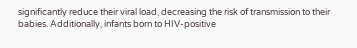significantly reduce their viral load, decreasing the risk of transmission to their babies. Additionally, infants born to HIV-positive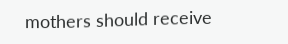mothers should receive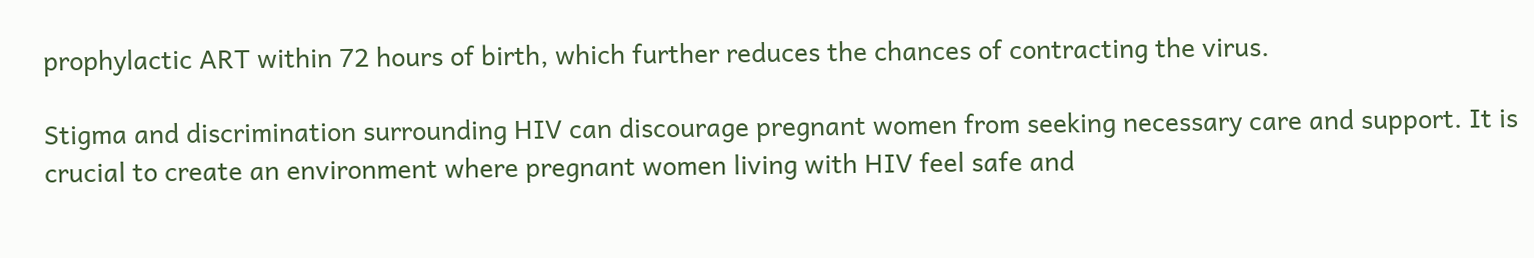prophylactic ART within 72 hours of birth, which further reduces the chances of contracting the virus.

Stigma and discrimination surrounding HIV can discourage pregnant women from seeking necessary care and support. It is crucial to create an environment where pregnant women living with HIV feel safe and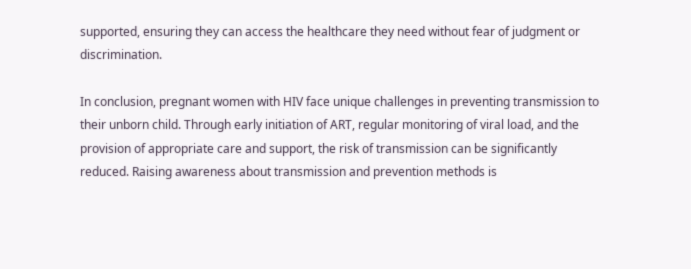supported, ensuring they can access the healthcare they need without fear of judgment or discrimination.

In conclusion, pregnant women with HIV face unique challenges in preventing transmission to their unborn child. Through early initiation of ART, regular monitoring of viral load, and the provision of appropriate care and support, the risk of transmission can be significantly reduced. Raising awareness about transmission and prevention methods is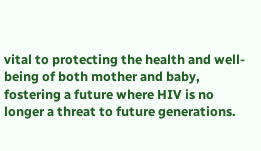vital to protecting the health and well-being of both mother and baby, fostering a future where HIV is no longer a threat to future generations.